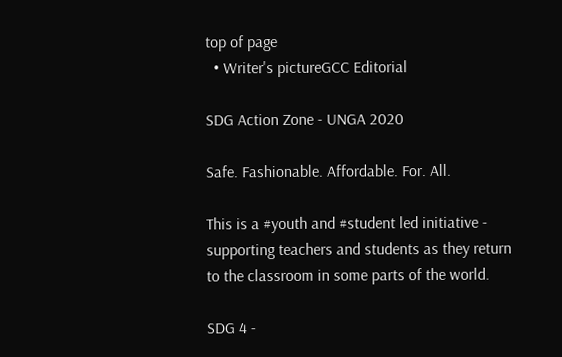top of page
  • Writer's pictureGCC Editorial

SDG Action Zone - UNGA 2020

Safe. Fashionable. Affordable. For. All.

This is a #youth and #student led initiative - supporting teachers and students as they return to the classroom in some parts of the world.

SDG 4 -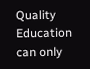Quality Education can only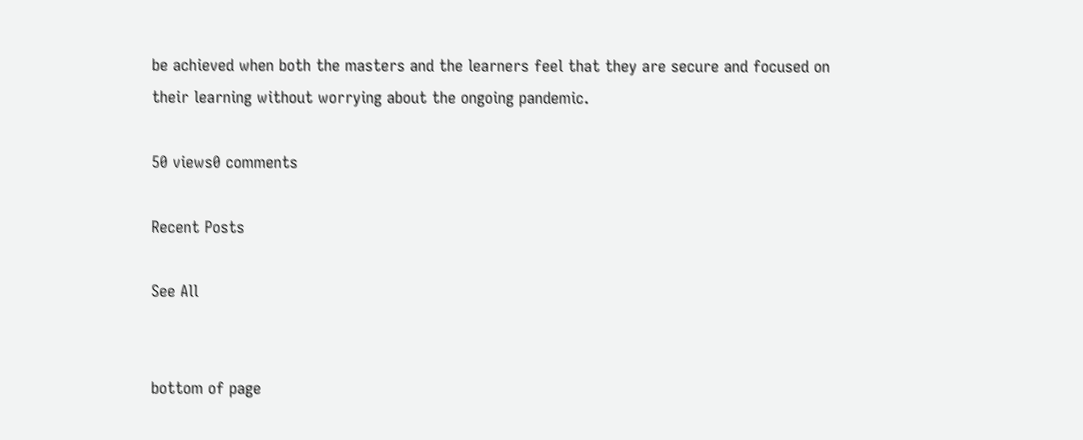be achieved when both the masters and the learners feel that they are secure and focused on their learning without worrying about the ongoing pandemic.

50 views0 comments

Recent Posts

See All


bottom of page